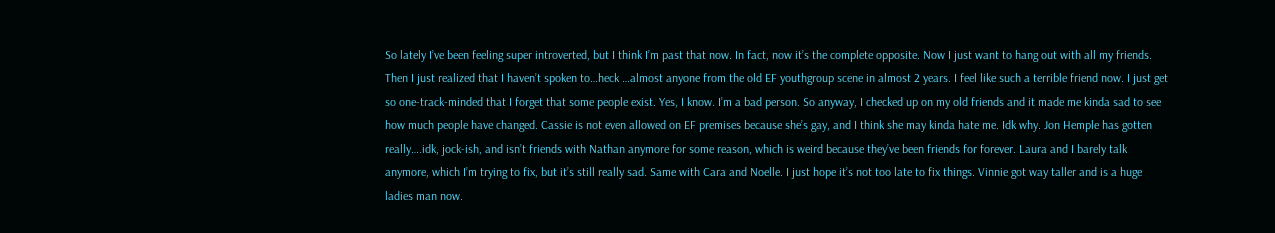So lately I’ve been feeling super introverted, but I think I’m past that now. In fact, now it’s the complete opposite. Now I just want to hang out with all my friends. Then I just realized that I haven’t spoken to…heck …almost anyone from the old EF youthgroup scene in almost 2 years. I feel like such a terrible friend now. I just get so one-track-minded that I forget that some people exist. Yes, I know. I’m a bad person. So anyway, I checked up on my old friends and it made me kinda sad to see how much people have changed. Cassie is not even allowed on EF premises because she’s gay, and I think she may kinda hate me. Idk why. Jon Hemple has gotten really….idk, jock-ish, and isn’t friends with Nathan anymore for some reason, which is weird because they’ve been friends for forever. Laura and I barely talk anymore, which I’m trying to fix, but it’s still really sad. Same with Cara and Noelle. I just hope it’s not too late to fix things. Vinnie got way taller and is a huge ladies man now.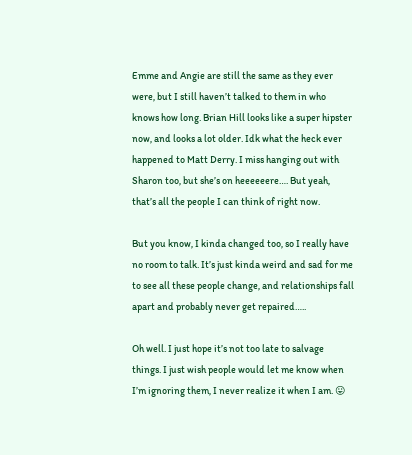Emme and Angie are still the same as they ever were, but I still haven’t talked to them in who knows how long. Brian Hill looks like a super hipster now, and looks a lot older. Idk what the heck ever happened to Matt Derry. I miss hanging out with Sharon too, but she’s on heeeeeere…. But yeah, that’s all the people I can think of right now.

But you know, I kinda changed too, so I really have no room to talk. It’s just kinda weird and sad for me to see all these people change, and relationships fall apart and probably never get repaired…..

Oh well. I just hope it’s not too late to salvage things. I just wish people would let me know when I’m ignoring them, I never realize it when I am. 😛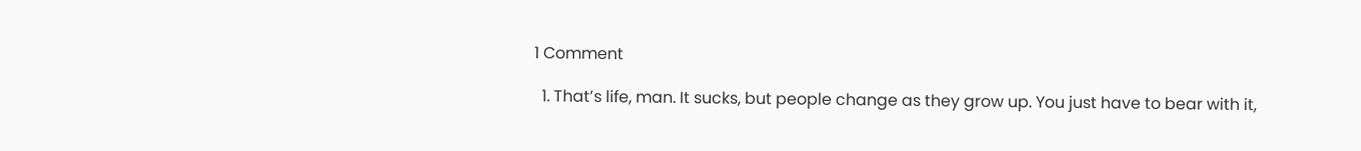1 Comment

  1. That’s life, man. It sucks, but people change as they grow up. You just have to bear with it,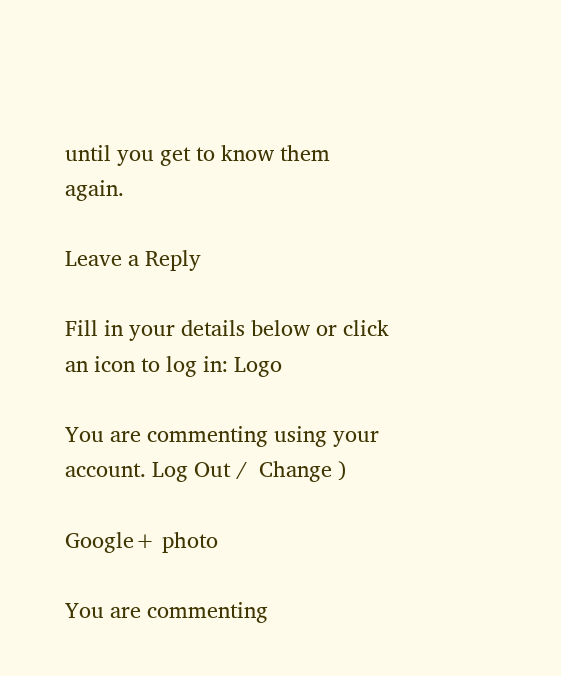until you get to know them again.

Leave a Reply

Fill in your details below or click an icon to log in: Logo

You are commenting using your account. Log Out /  Change )

Google+ photo

You are commenting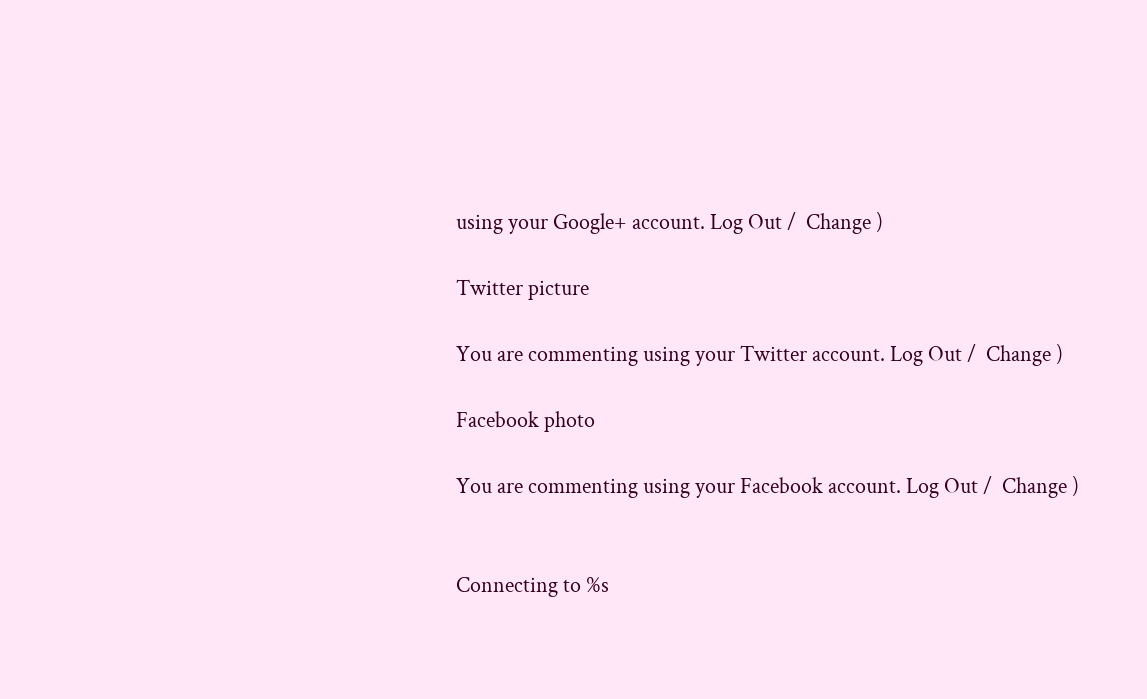using your Google+ account. Log Out /  Change )

Twitter picture

You are commenting using your Twitter account. Log Out /  Change )

Facebook photo

You are commenting using your Facebook account. Log Out /  Change )


Connecting to %s